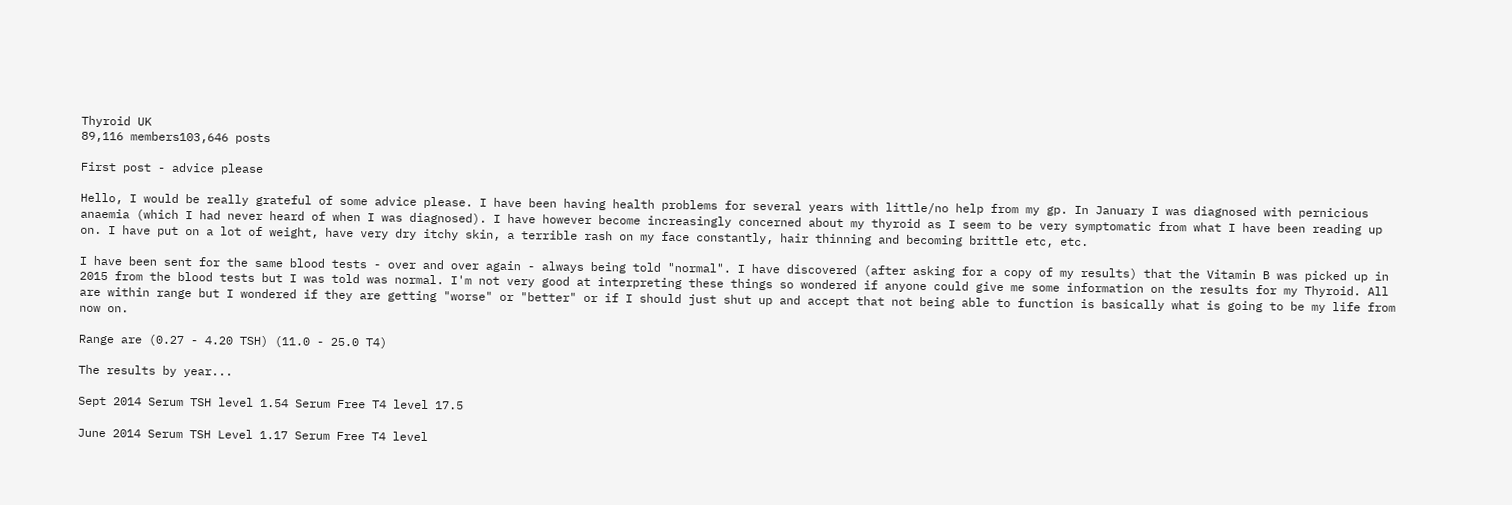Thyroid UK
89,116 members103,646 posts

First post - advice please

Hello, I would be really grateful of some advice please. I have been having health problems for several years with little/no help from my gp. In January I was diagnosed with pernicious anaemia (which I had never heard of when I was diagnosed). I have however become increasingly concerned about my thyroid as I seem to be very symptomatic from what I have been reading up on. I have put on a lot of weight, have very dry itchy skin, a terrible rash on my face constantly, hair thinning and becoming brittle etc, etc.

I have been sent for the same blood tests - over and over again - always being told "normal". I have discovered (after asking for a copy of my results) that the Vitamin B was picked up in 2015 from the blood tests but I was told was normal. I'm not very good at interpreting these things so wondered if anyone could give me some information on the results for my Thyroid. All are within range but I wondered if they are getting "worse" or "better" or if I should just shut up and accept that not being able to function is basically what is going to be my life from now on.

Range are (0.27 - 4.20 TSH) (11.0 - 25.0 T4)

The results by year...

Sept 2014 Serum TSH level 1.54 Serum Free T4 level 17.5

June 2014 Serum TSH Level 1.17 Serum Free T4 level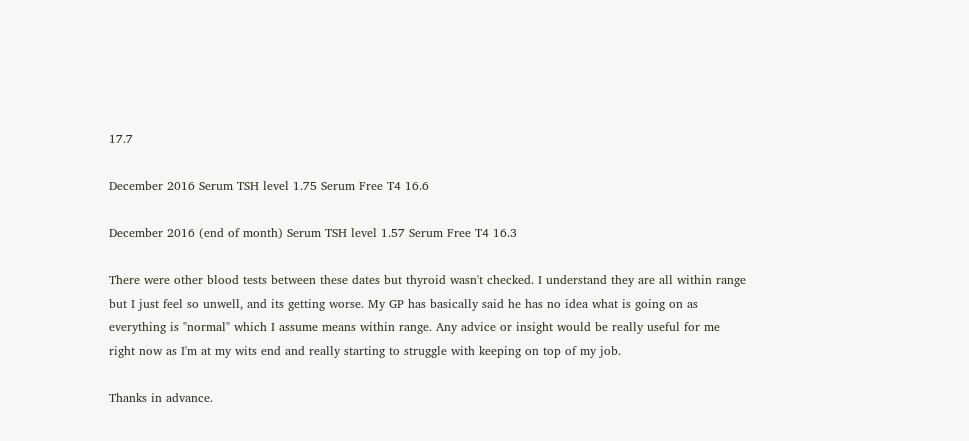17.7

December 2016 Serum TSH level 1.75 Serum Free T4 16.6

December 2016 (end of month) Serum TSH level 1.57 Serum Free T4 16.3

There were other blood tests between these dates but thyroid wasn't checked. I understand they are all within range but I just feel so unwell, and its getting worse. My GP has basically said he has no idea what is going on as everything is "normal" which I assume means within range. Any advice or insight would be really useful for me right now as I'm at my wits end and really starting to struggle with keeping on top of my job.

Thanks in advance.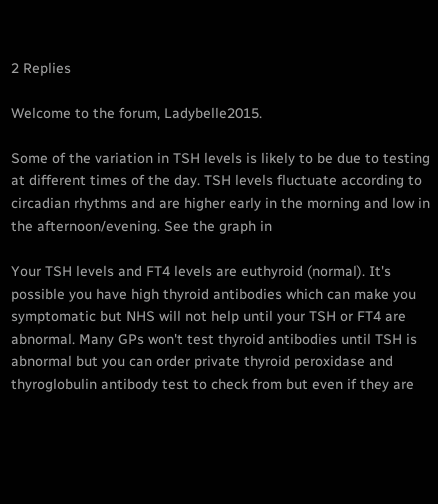2 Replies

Welcome to the forum, Ladybelle2015.

Some of the variation in TSH levels is likely to be due to testing at different times of the day. TSH levels fluctuate according to circadian rhythms and are higher early in the morning and low in the afternoon/evening. See the graph in

Your TSH levels and FT4 levels are euthyroid (normal). It's possible you have high thyroid antibodies which can make you symptomatic but NHS will not help until your TSH or FT4 are abnormal. Many GPs won't test thyroid antibodies until TSH is abnormal but you can order private thyroid peroxidase and thyroglobulin antibody test to check from but even if they are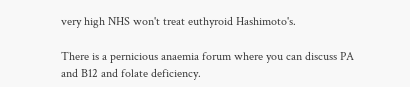very high NHS won't treat euthyroid Hashimoto's.

There is a pernicious anaemia forum where you can discuss PA and B12 and folate deficiency.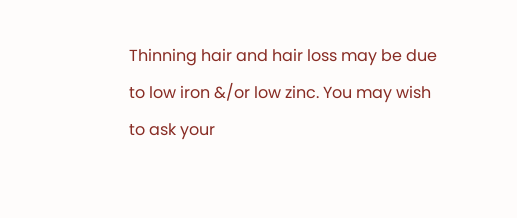Thinning hair and hair loss may be due to low iron &/or low zinc. You may wish to ask your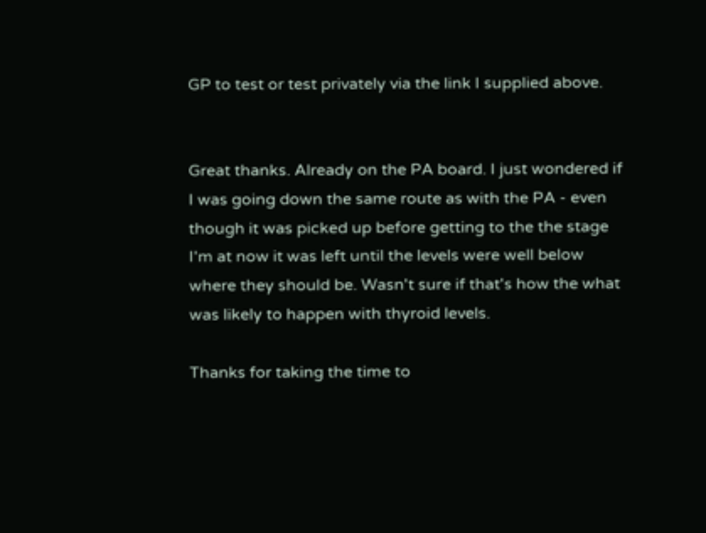GP to test or test privately via the link I supplied above.


Great thanks. Already on the PA board. I just wondered if I was going down the same route as with the PA - even though it was picked up before getting to the the stage I'm at now it was left until the levels were well below where they should be. Wasn't sure if that's how the what was likely to happen with thyroid levels.

Thanks for taking the time to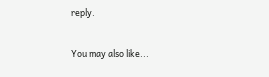reply.


You may also like...